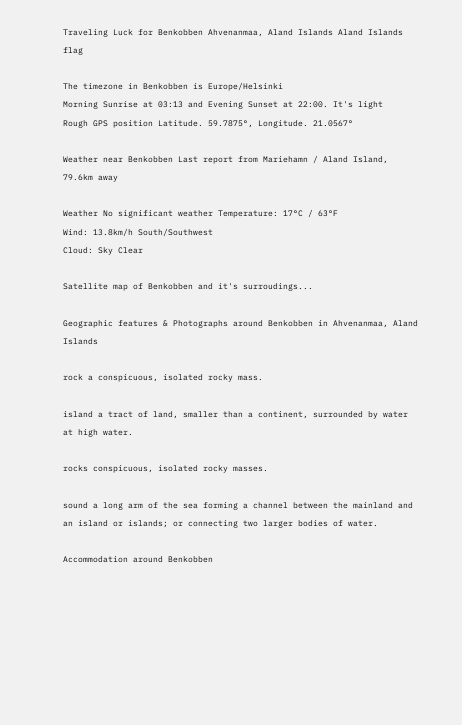Traveling Luck for Benkobben Ahvenanmaa, Aland Islands Aland Islands flag

The timezone in Benkobben is Europe/Helsinki
Morning Sunrise at 03:13 and Evening Sunset at 22:00. It's light
Rough GPS position Latitude. 59.7875°, Longitude. 21.0567°

Weather near Benkobben Last report from Mariehamn / Aland Island, 79.6km away

Weather No significant weather Temperature: 17°C / 63°F
Wind: 13.8km/h South/Southwest
Cloud: Sky Clear

Satellite map of Benkobben and it's surroudings...

Geographic features & Photographs around Benkobben in Ahvenanmaa, Aland Islands

rock a conspicuous, isolated rocky mass.

island a tract of land, smaller than a continent, surrounded by water at high water.

rocks conspicuous, isolated rocky masses.

sound a long arm of the sea forming a channel between the mainland and an island or islands; or connecting two larger bodies of water.

Accommodation around Benkobben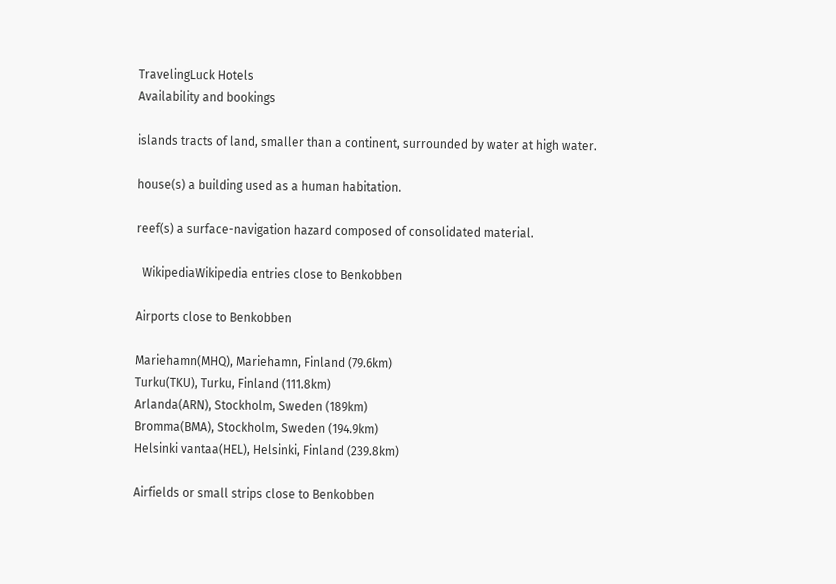TravelingLuck Hotels
Availability and bookings

islands tracts of land, smaller than a continent, surrounded by water at high water.

house(s) a building used as a human habitation.

reef(s) a surface-navigation hazard composed of consolidated material.

  WikipediaWikipedia entries close to Benkobben

Airports close to Benkobben

Mariehamn(MHQ), Mariehamn, Finland (79.6km)
Turku(TKU), Turku, Finland (111.8km)
Arlanda(ARN), Stockholm, Sweden (189km)
Bromma(BMA), Stockholm, Sweden (194.9km)
Helsinki vantaa(HEL), Helsinki, Finland (239.8km)

Airfields or small strips close to Benkobben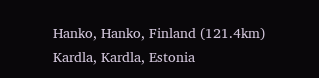Hanko, Hanko, Finland (121.4km)
Kardla, Kardla, Estonia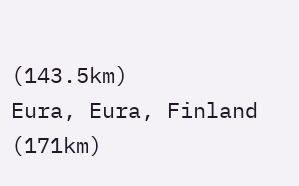(143.5km)
Eura, Eura, Finland (171km)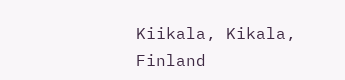Kiikala, Kikala, Finland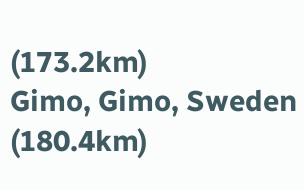(173.2km)
Gimo, Gimo, Sweden (180.4km)